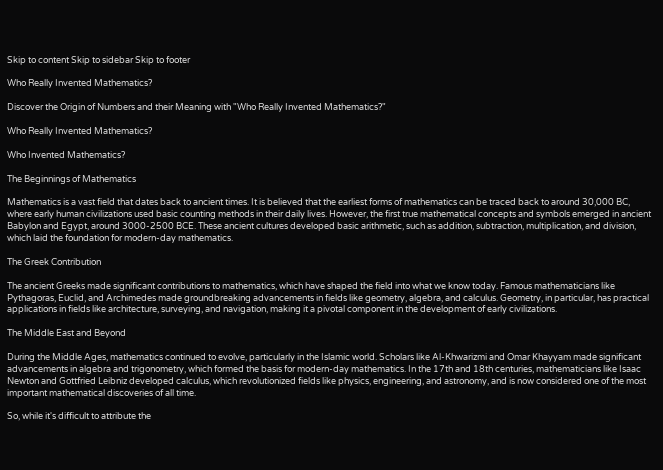Skip to content Skip to sidebar Skip to footer

Who Really Invented Mathematics?

Discover the Origin of Numbers and their Meaning with "Who Really Invented Mathematics?"

Who Really Invented Mathematics?

Who Invented Mathematics?

The Beginnings of Mathematics

Mathematics is a vast field that dates back to ancient times. It is believed that the earliest forms of mathematics can be traced back to around 30,000 BC, where early human civilizations used basic counting methods in their daily lives. However, the first true mathematical concepts and symbols emerged in ancient Babylon and Egypt, around 3000-2500 BCE. These ancient cultures developed basic arithmetic, such as addition, subtraction, multiplication, and division, which laid the foundation for modern-day mathematics.

The Greek Contribution

The ancient Greeks made significant contributions to mathematics, which have shaped the field into what we know today. Famous mathematicians like Pythagoras, Euclid, and Archimedes made groundbreaking advancements in fields like geometry, algebra, and calculus. Geometry, in particular, has practical applications in fields like architecture, surveying, and navigation, making it a pivotal component in the development of early civilizations.

The Middle East and Beyond

During the Middle Ages, mathematics continued to evolve, particularly in the Islamic world. Scholars like Al-Khwarizmi and Omar Khayyam made significant advancements in algebra and trigonometry, which formed the basis for modern-day mathematics. In the 17th and 18th centuries, mathematicians like Isaac Newton and Gottfried Leibniz developed calculus, which revolutionized fields like physics, engineering, and astronomy, and is now considered one of the most important mathematical discoveries of all time.

So, while it's difficult to attribute the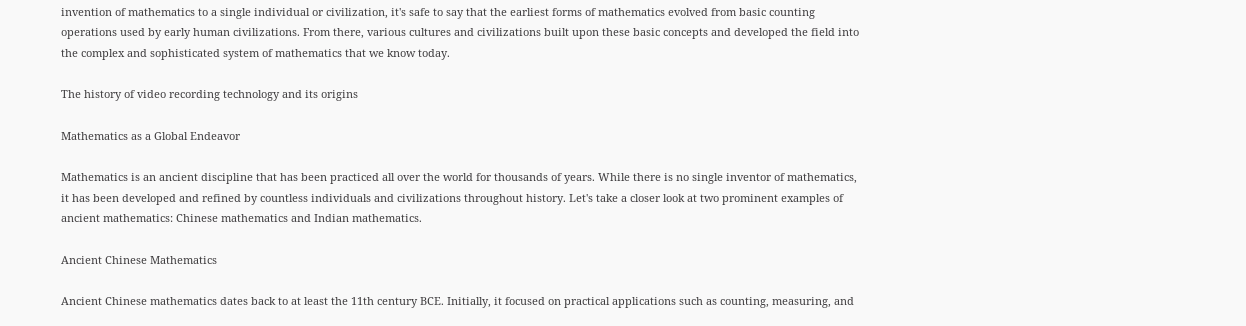invention of mathematics to a single individual or civilization, it's safe to say that the earliest forms of mathematics evolved from basic counting operations used by early human civilizations. From there, various cultures and civilizations built upon these basic concepts and developed the field into the complex and sophisticated system of mathematics that we know today.

The history of video recording technology and its origins

Mathematics as a Global Endeavor

Mathematics is an ancient discipline that has been practiced all over the world for thousands of years. While there is no single inventor of mathematics, it has been developed and refined by countless individuals and civilizations throughout history. Let's take a closer look at two prominent examples of ancient mathematics: Chinese mathematics and Indian mathematics.

Ancient Chinese Mathematics

Ancient Chinese mathematics dates back to at least the 11th century BCE. Initially, it focused on practical applications such as counting, measuring, and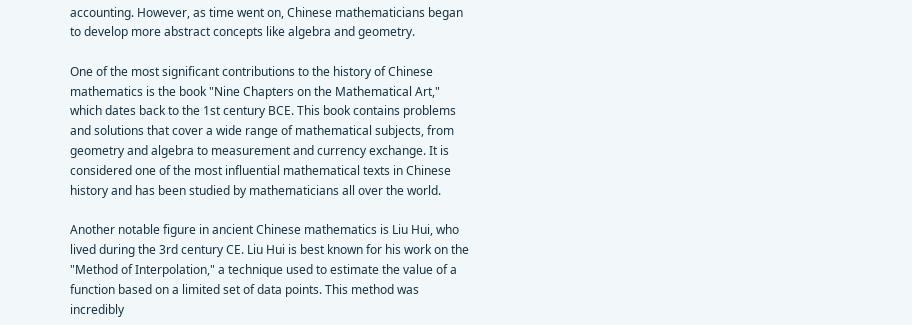accounting. However, as time went on, Chinese mathematicians began to develop more abstract concepts like algebra and geometry.

One of the most significant contributions to the history of Chinese mathematics is the book "Nine Chapters on the Mathematical Art," which dates back to the 1st century BCE. This book contains problems and solutions that cover a wide range of mathematical subjects, from geometry and algebra to measurement and currency exchange. It is considered one of the most influential mathematical texts in Chinese history and has been studied by mathematicians all over the world.

Another notable figure in ancient Chinese mathematics is Liu Hui, who lived during the 3rd century CE. Liu Hui is best known for his work on the "Method of Interpolation," a technique used to estimate the value of a function based on a limited set of data points. This method was incredibly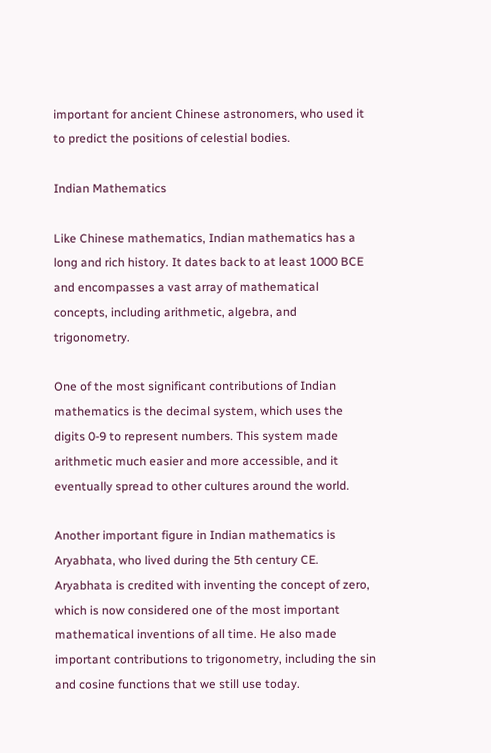important for ancient Chinese astronomers, who used it to predict the positions of celestial bodies.

Indian Mathematics

Like Chinese mathematics, Indian mathematics has a long and rich history. It dates back to at least 1000 BCE and encompasses a vast array of mathematical concepts, including arithmetic, algebra, and trigonometry.

One of the most significant contributions of Indian mathematics is the decimal system, which uses the digits 0-9 to represent numbers. This system made arithmetic much easier and more accessible, and it eventually spread to other cultures around the world.

Another important figure in Indian mathematics is Aryabhata, who lived during the 5th century CE. Aryabhata is credited with inventing the concept of zero, which is now considered one of the most important mathematical inventions of all time. He also made important contributions to trigonometry, including the sin and cosine functions that we still use today.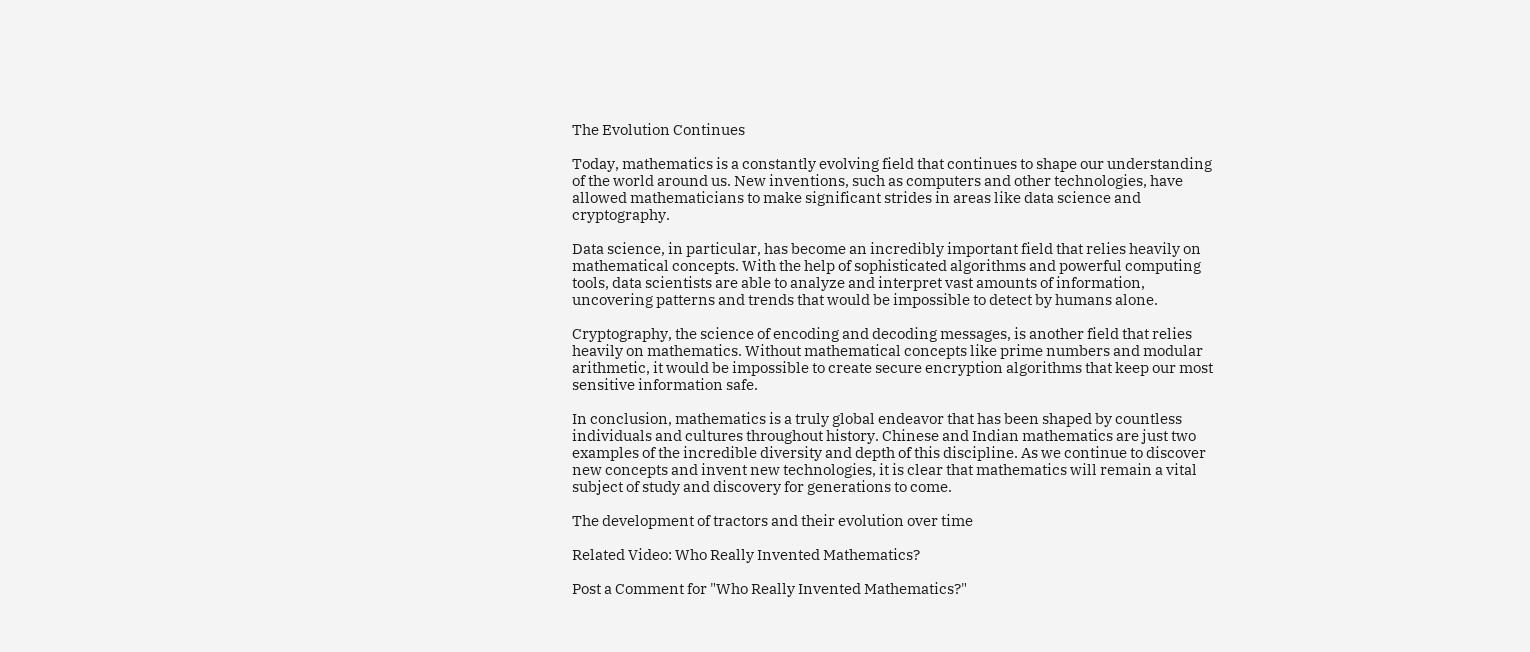The Evolution Continues

Today, mathematics is a constantly evolving field that continues to shape our understanding of the world around us. New inventions, such as computers and other technologies, have allowed mathematicians to make significant strides in areas like data science and cryptography.

Data science, in particular, has become an incredibly important field that relies heavily on mathematical concepts. With the help of sophisticated algorithms and powerful computing tools, data scientists are able to analyze and interpret vast amounts of information, uncovering patterns and trends that would be impossible to detect by humans alone.

Cryptography, the science of encoding and decoding messages, is another field that relies heavily on mathematics. Without mathematical concepts like prime numbers and modular arithmetic, it would be impossible to create secure encryption algorithms that keep our most sensitive information safe.

In conclusion, mathematics is a truly global endeavor that has been shaped by countless individuals and cultures throughout history. Chinese and Indian mathematics are just two examples of the incredible diversity and depth of this discipline. As we continue to discover new concepts and invent new technologies, it is clear that mathematics will remain a vital subject of study and discovery for generations to come.

The development of tractors and their evolution over time

Related Video: Who Really Invented Mathematics?

Post a Comment for "Who Really Invented Mathematics?"